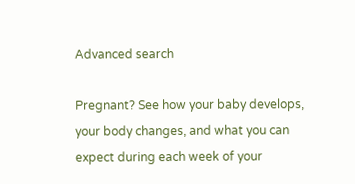Advanced search

Pregnant? See how your baby develops, your body changes, and what you can expect during each week of your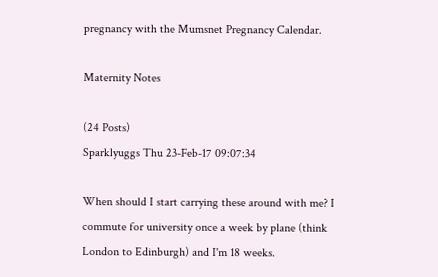pregnancy with the Mumsnet Pregnancy Calendar.

Maternity Notes

(24 Posts)
Sparklyuggs Thu 23-Feb-17 09:07:34

When should I start carrying these around with me? I commute for university once a week by plane (think London to Edinburgh) and I'm 18 weeks.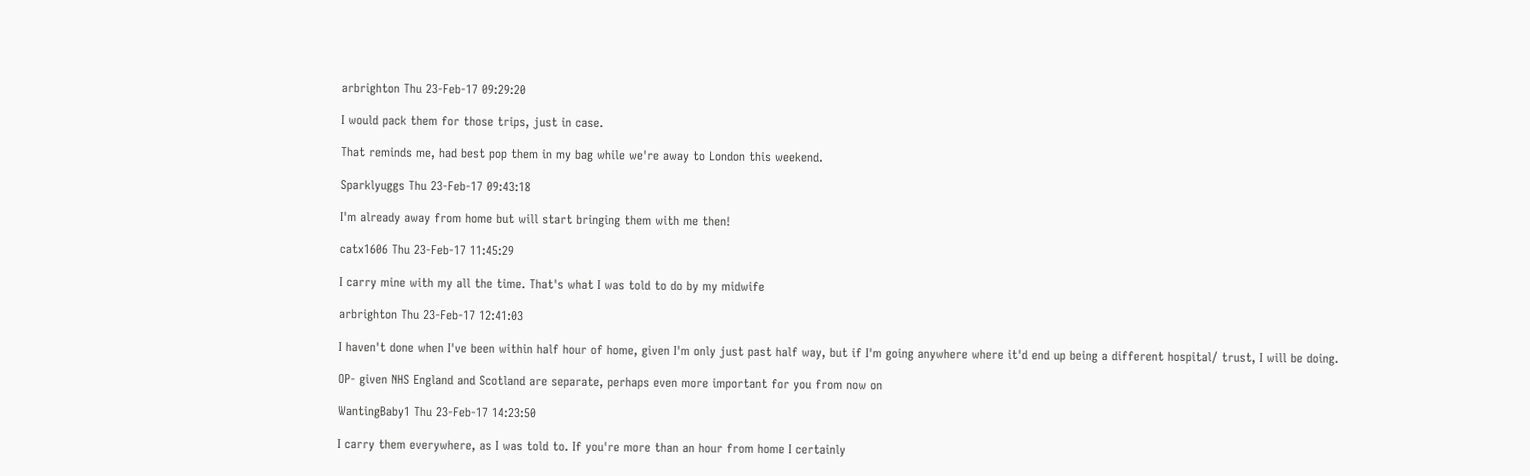arbrighton Thu 23-Feb-17 09:29:20

I would pack them for those trips, just in case.

That reminds me, had best pop them in my bag while we're away to London this weekend.

Sparklyuggs Thu 23-Feb-17 09:43:18

I'm already away from home but will start bringing them with me then!

catx1606 Thu 23-Feb-17 11:45:29

I carry mine with my all the time. That's what I was told to do by my midwife

arbrighton Thu 23-Feb-17 12:41:03

I haven't done when I've been within half hour of home, given I'm only just past half way, but if I'm going anywhere where it'd end up being a different hospital/ trust, I will be doing.

OP- given NHS England and Scotland are separate, perhaps even more important for you from now on

WantingBaby1 Thu 23-Feb-17 14:23:50

I carry them everywhere, as I was told to. If you're more than an hour from home I certainly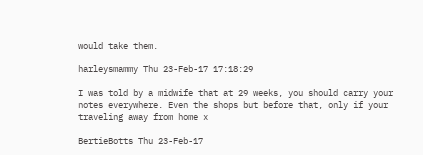would take them.

harleysmammy Thu 23-Feb-17 17:18:29

I was told by a midwife that at 29 weeks, you should carry your notes everywhere. Even the shops but before that, only if your traveling away from home x

BertieBotts Thu 23-Feb-17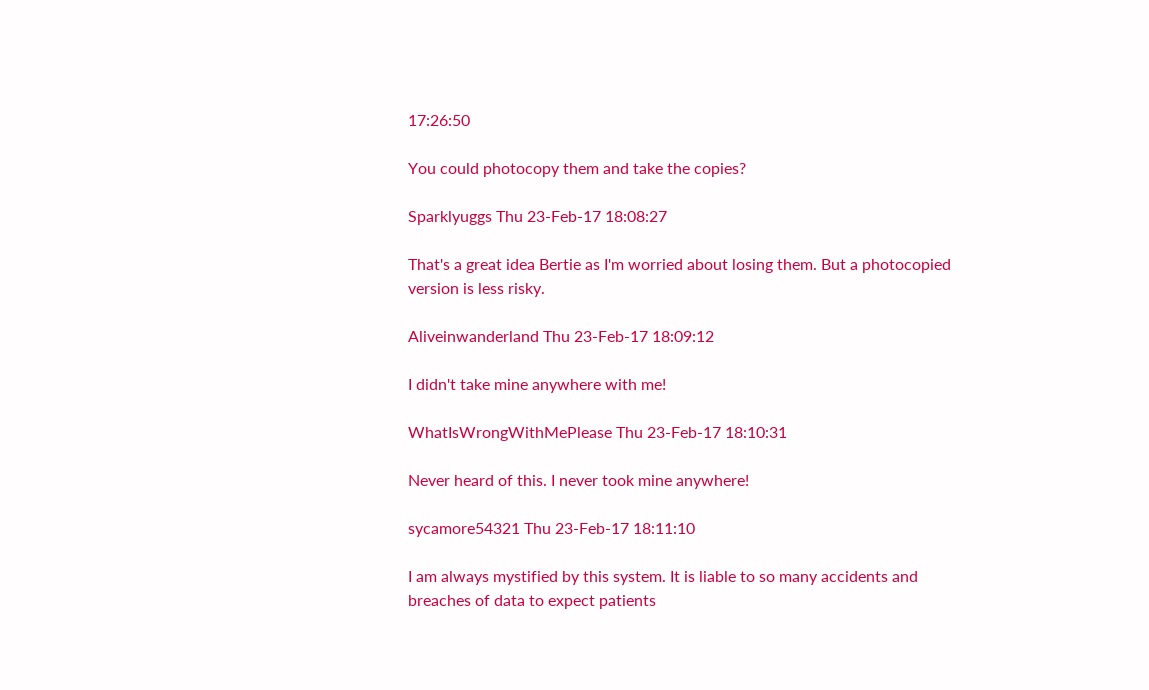17:26:50

You could photocopy them and take the copies?

Sparklyuggs Thu 23-Feb-17 18:08:27

That's a great idea Bertie as I'm worried about losing them. But a photocopied version is less risky.

Aliveinwanderland Thu 23-Feb-17 18:09:12

I didn't take mine anywhere with me!

WhatIsWrongWithMePlease Thu 23-Feb-17 18:10:31

Never heard of this. I never took mine anywhere!

sycamore54321 Thu 23-Feb-17 18:11:10

I am always mystified by this system. It is liable to so many accidents and breaches of data to expect patients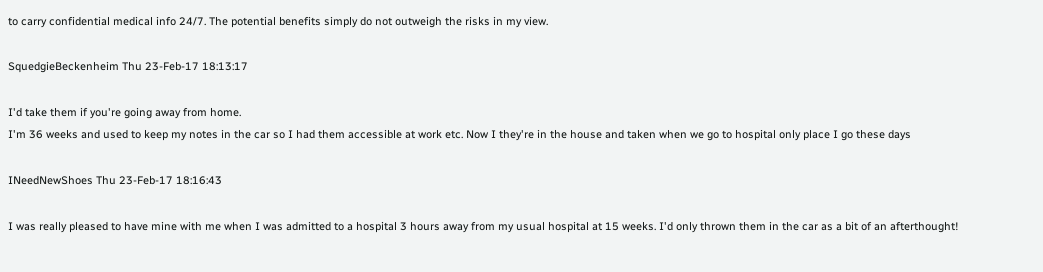to carry confidential medical info 24/7. The potential benefits simply do not outweigh the risks in my view.

SquedgieBeckenheim Thu 23-Feb-17 18:13:17

I'd take them if you're going away from home.
I'm 36 weeks and used to keep my notes in the car so I had them accessible at work etc. Now I they're in the house and taken when we go to hospital only place I go these days

INeedNewShoes Thu 23-Feb-17 18:16:43

I was really pleased to have mine with me when I was admitted to a hospital 3 hours away from my usual hospital at 15 weeks. I'd only thrown them in the car as a bit of an afterthought!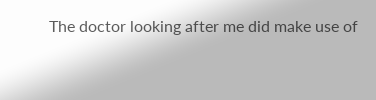The doctor looking after me did make use of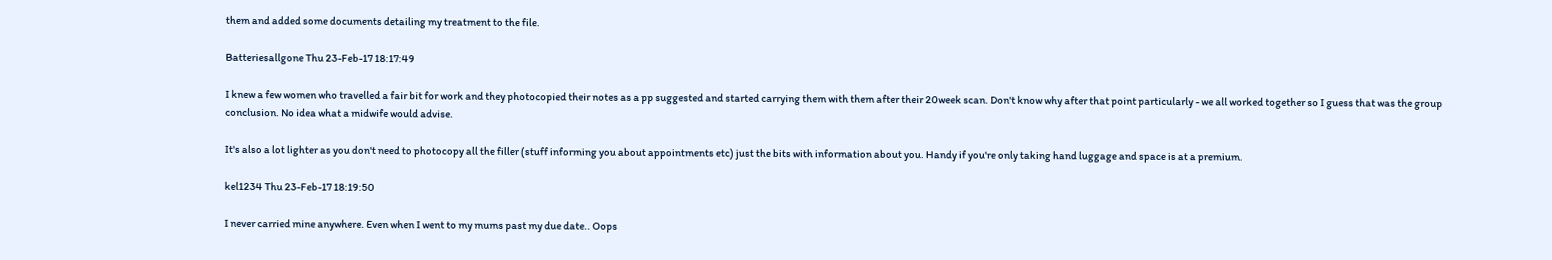them and added some documents detailing my treatment to the file.

Batteriesallgone Thu 23-Feb-17 18:17:49

I knew a few women who travelled a fair bit for work and they photocopied their notes as a pp suggested and started carrying them with them after their 20week scan. Don't know why after that point particularly - we all worked together so I guess that was the group conclusion. No idea what a midwife would advise.

It's also a lot lighter as you don't need to photocopy all the filler (stuff informing you about appointments etc) just the bits with information about you. Handy if you're only taking hand luggage and space is at a premium.

kel1234 Thu 23-Feb-17 18:19:50

I never carried mine anywhere. Even when I went to my mums past my due date.. Oops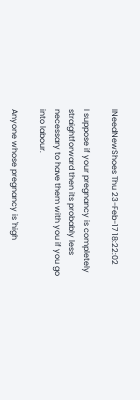INeedNewShoes Thu 23-Feb-17 18:22:02

I suppose if your pregnancy is completely straightforward then its probably less necessary to have them with you if you go into labour.

Anyone whose pregnancy is 'high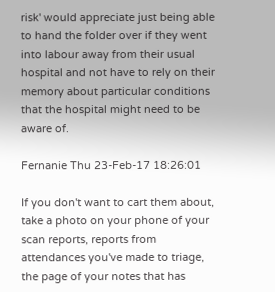risk' would appreciate just being able to hand the folder over if they went into labour away from their usual hospital and not have to rely on their memory about particular conditions that the hospital might need to be aware of.

Fernanie Thu 23-Feb-17 18:26:01

If you don't want to cart them about, take a photo on your phone of your scan reports, reports from attendances you've made to triage, the page of your notes that has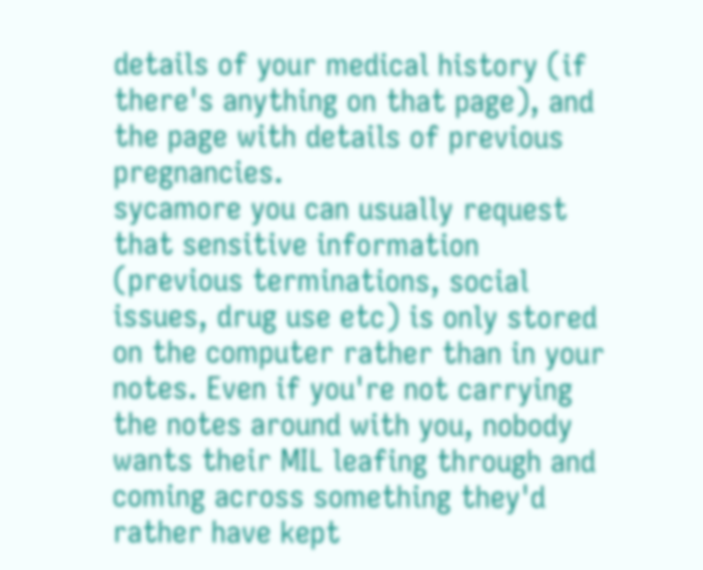details of your medical history (if there's anything on that page), and the page with details of previous pregnancies.
sycamore you can usually request that sensitive information (previous terminations, social issues, drug use etc) is only stored on the computer rather than in your notes. Even if you're not carrying the notes around with you, nobody wants their MIL leafing through and coming across something they'd rather have kept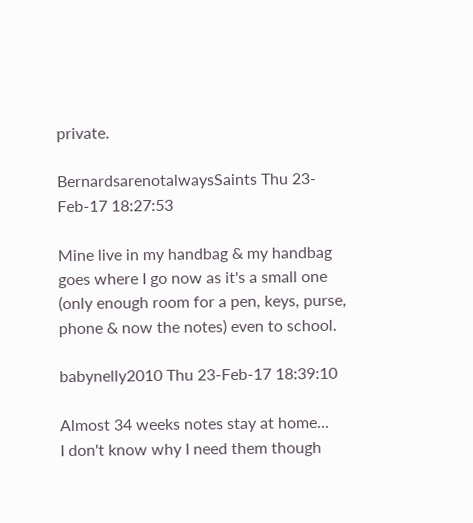private.

BernardsarenotalwaysSaints Thu 23-Feb-17 18:27:53

Mine live in my handbag & my handbag goes where I go now as it's a small one (only enough room for a pen, keys, purse, phone & now the notes) even to school.

babynelly2010 Thu 23-Feb-17 18:39:10

Almost 34 weeks notes stay at home...
I don't know why I need them though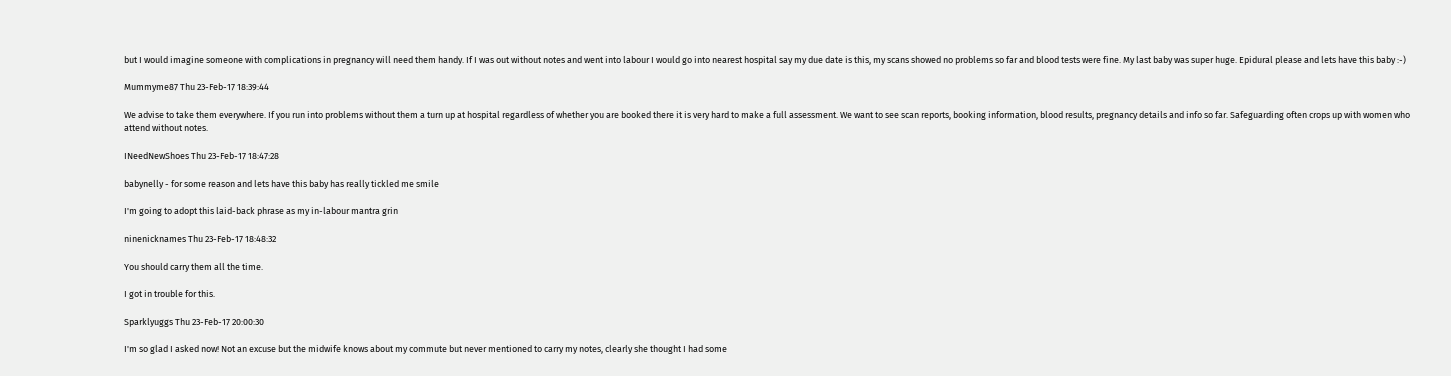but I would imagine someone with complications in pregnancy will need them handy. If I was out without notes and went into labour I would go into nearest hospital say my due date is this, my scans showed no problems so far and blood tests were fine. My last baby was super huge. Epidural please and lets have this baby :-)

Mummyme87 Thu 23-Feb-17 18:39:44

We advise to take them everywhere. If you run into problems without them a turn up at hospital regardless of whether you are booked there it is very hard to make a full assessment. We want to see scan reports, booking information, blood results, pregnancy details and info so far. Safeguarding often crops up with women who attend without notes.

INeedNewShoes Thu 23-Feb-17 18:47:28

babynelly - for some reason and lets have this baby has really tickled me smile

I'm going to adopt this laid-back phrase as my in-labour mantra grin

ninenicknames Thu 23-Feb-17 18:48:32

You should carry them all the time.

I got in trouble for this.

Sparklyuggs Thu 23-Feb-17 20:00:30

I'm so glad I asked now! Not an excuse but the midwife knows about my commute but never mentioned to carry my notes, clearly she thought I had some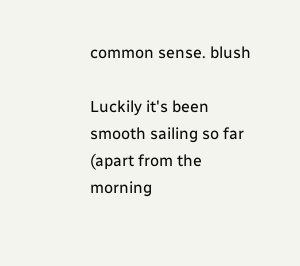common sense. blush

Luckily it's been smooth sailing so far (apart from the morning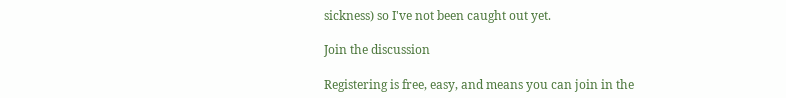sickness) so I've not been caught out yet.

Join the discussion

Registering is free, easy, and means you can join in the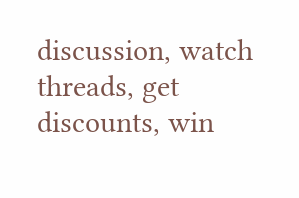discussion, watch threads, get discounts, win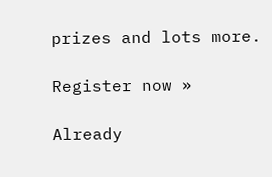prizes and lots more.

Register now »

Already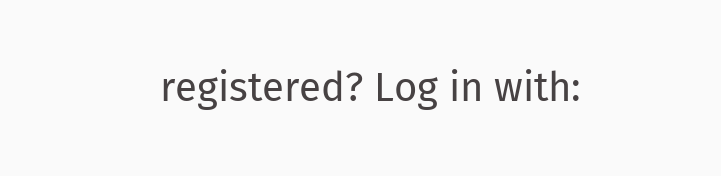registered? Log in with: